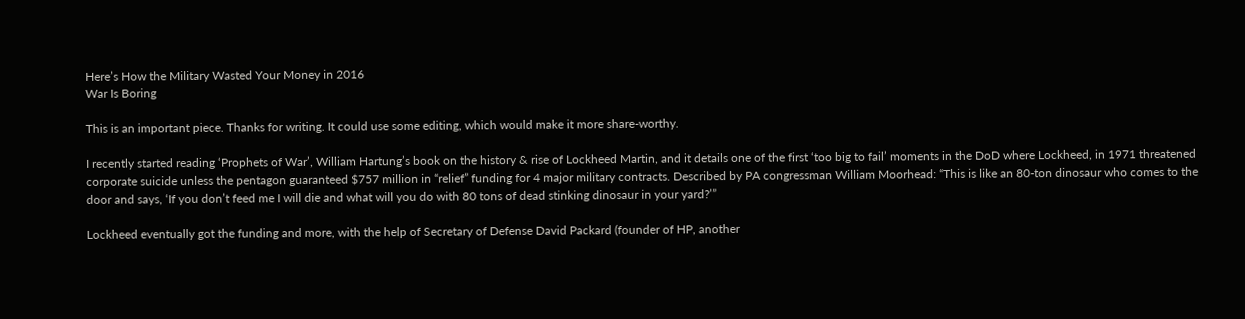Here’s How the Military Wasted Your Money in 2016
War Is Boring

This is an important piece. Thanks for writing. It could use some editing, which would make it more share-worthy.

I recently started reading ‘Prophets of War’, William Hartung’s book on the history & rise of Lockheed Martin, and it details one of the first ‘too big to fail’ moments in the DoD where Lockheed, in 1971 threatened corporate suicide unless the pentagon guaranteed $757 million in “relief” funding for 4 major military contracts. Described by PA congressman William Moorhead: “This is like an 80-ton dinosaur who comes to the door and says, ‘If you don’t feed me I will die and what will you do with 80 tons of dead stinking dinosaur in your yard?’”

Lockheed eventually got the funding and more, with the help of Secretary of Defense David Packard (founder of HP, another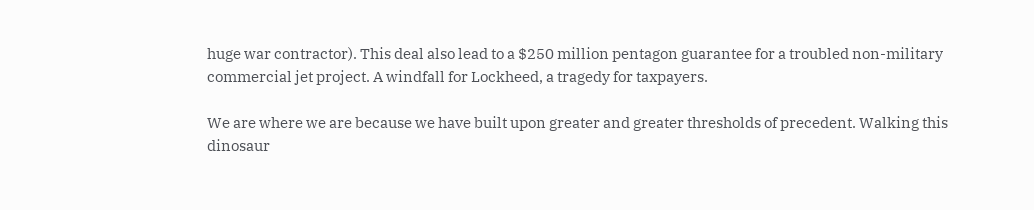huge war contractor). This deal also lead to a $250 million pentagon guarantee for a troubled non-military commercial jet project. A windfall for Lockheed, a tragedy for taxpayers.

We are where we are because we have built upon greater and greater thresholds of precedent. Walking this dinosaur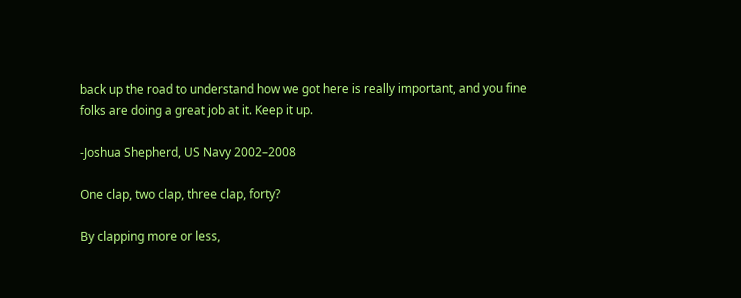back up the road to understand how we got here is really important, and you fine folks are doing a great job at it. Keep it up.

-Joshua Shepherd, US Navy 2002–2008

One clap, two clap, three clap, forty?

By clapping more or less,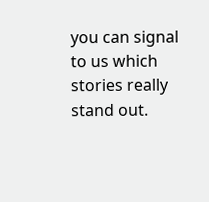you can signal to us which stories really stand out.